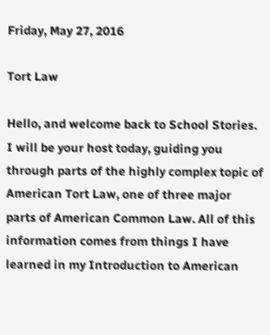Friday, May 27, 2016

Tort Law

Hello, and welcome back to School Stories. I will be your host today, guiding you through parts of the highly complex topic of American Tort Law, one of three major parts of American Common Law. All of this information comes from things I have learned in my Introduction to American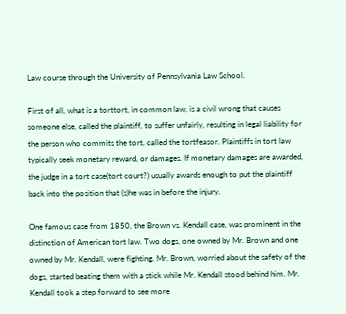Law course through the University of Pennsylvania Law School.

First of all, what is a torttort, in common law, is a civil wrong that causes someone else, called the plaintiff, to suffer unfairly, resulting in legal liability for the person who commits the tort, called the tortfeasor. Plaintiffs in tort law typically seek monetary reward, or damages. If monetary damages are awarded, the judge in a tort case(tort court?) usually awards enough to put the plaintiff  back into the position that (s)he was in before the injury.

One famous case from 1850, the Brown vs. Kendall case, was prominent in the distinction of American tort law. Two dogs, one owned by Mr. Brown and one owned by Mr. Kendall, were fighting. Mr. Brown, worried about the safety of the dogs, started beating them with a stick while Mr. Kendall stood behind him. Mr. Kendall took a step forward to see more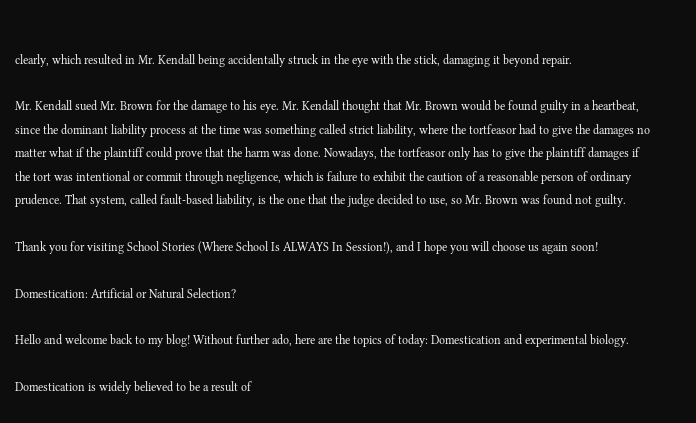clearly, which resulted in Mr. Kendall being accidentally struck in the eye with the stick, damaging it beyond repair.

Mr. Kendall sued Mr. Brown for the damage to his eye. Mr. Kendall thought that Mr. Brown would be found guilty in a heartbeat, since the dominant liability process at the time was something called strict liability, where the tortfeasor had to give the damages no matter what if the plaintiff could prove that the harm was done. Nowadays, the tortfeasor only has to give the plaintiff damages if the tort was intentional or commit through negligence, which is failure to exhibit the caution of a reasonable person of ordinary prudence. That system, called fault-based liability, is the one that the judge decided to use, so Mr. Brown was found not guilty.

Thank you for visiting School Stories (Where School Is ALWAYS In Session!), and I hope you will choose us again soon!

Domestication: Artificial or Natural Selection?

Hello and welcome back to my blog! Without further ado, here are the topics of today: Domestication and experimental biology.

Domestication is widely believed to be a result of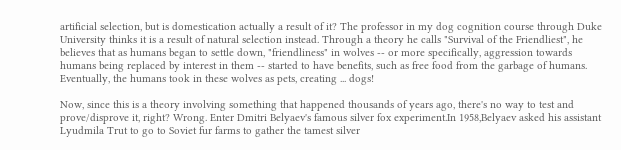artificial selection, but is domestication actually a result of it? The professor in my dog cognition course through Duke University thinks it is a result of natural selection instead. Through a theory he calls "Survival of the Friendliest", he believes that as humans began to settle down, "friendliness" in wolves -- or more specifically, aggression towards humans being replaced by interest in them -- started to have benefits, such as free food from the garbage of humans. Eventually, the humans took in these wolves as pets, creating ... dogs!

Now, since this is a theory involving something that happened thousands of years ago, there's no way to test and prove/disprove it, right? Wrong. Enter Dmitri Belyaev's famous silver fox experiment.In 1958,Belyaev asked his assistant Lyudmila Trut to go to Soviet fur farms to gather the tamest silver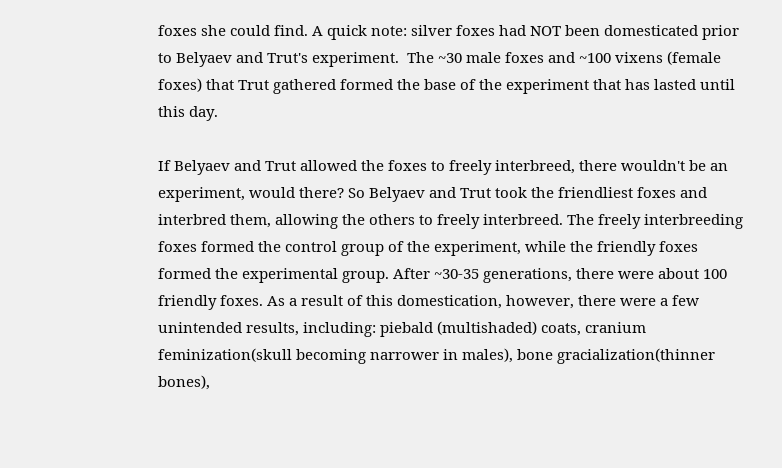foxes she could find. A quick note: silver foxes had NOT been domesticated prior to Belyaev and Trut's experiment.  The ~30 male foxes and ~100 vixens (female foxes) that Trut gathered formed the base of the experiment that has lasted until this day.

If Belyaev and Trut allowed the foxes to freely interbreed, there wouldn't be an experiment, would there? So Belyaev and Trut took the friendliest foxes and interbred them, allowing the others to freely interbreed. The freely interbreeding foxes formed the control group of the experiment, while the friendly foxes formed the experimental group. After ~30-35 generations, there were about 100 friendly foxes. As a result of this domestication, however, there were a few unintended results, including: piebald (multishaded) coats, cranium feminization(skull becoming narrower in males), bone gracialization(thinner bones),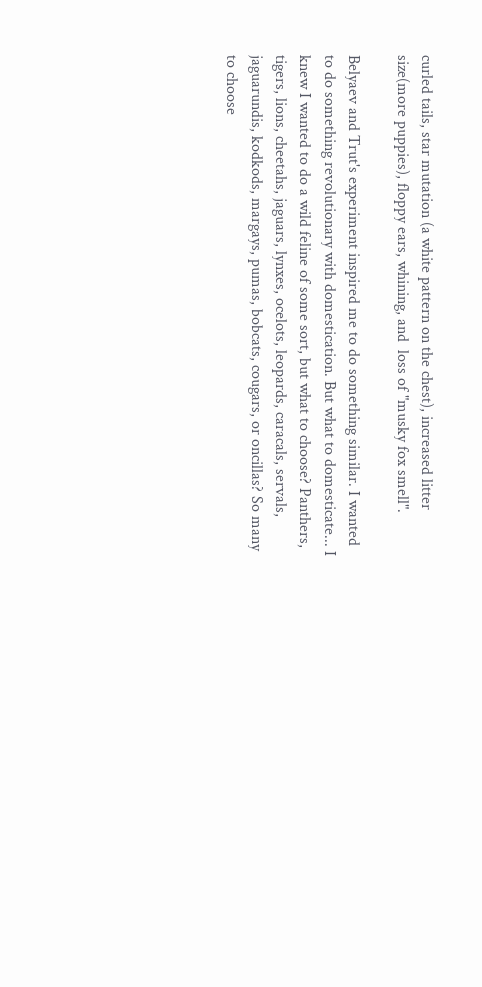curled tails, star mutation (a white pattern on the chest), increased litter size(more puppies), floppy ears, whining, and  loss of "musky fox smell".

Belyaev and Trut's experiment inspired me to do something similar. I wanted to do something revolutionary with domestication. But what to domesticate... I knew I wanted to do a wild feline of some sort, but what to choose? Panthers, tigers, lions, cheetahs, jaguars, lynxes, ocelots, leopards, caracals, servals, jaguarundis, kodkods, margays, pumas, bobcats, cougars, or oncillas? So many to choose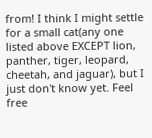from! I think I might settle for a small cat(any one listed above EXCEPT lion, panther, tiger, leopard, cheetah, and jaguar), but I just don't know yet. Feel free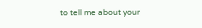to tell me about your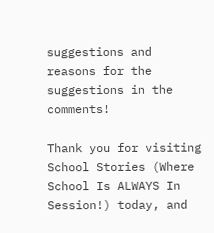suggestions and reasons for the suggestions in the comments!

Thank you for visiting School Stories (Where School Is ALWAYS In Session!) today, and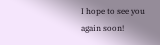I hope to see you again soon!